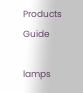Products Guide

lamps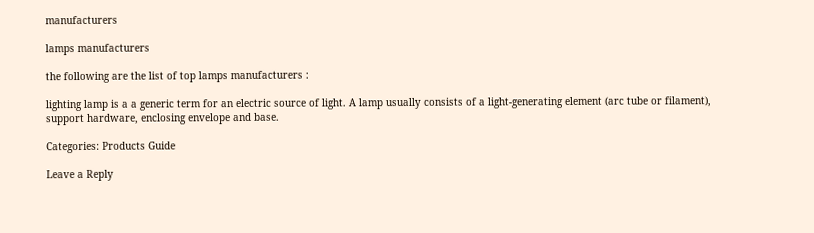manufacturers

lamps manufacturers

the following are the list of top lamps manufacturers :

lighting lamp is a a generic term for an electric source of light. A lamp usually consists of a light-generating element (arc tube or filament), support hardware, enclosing envelope and base.

Categories: Products Guide

Leave a Reply